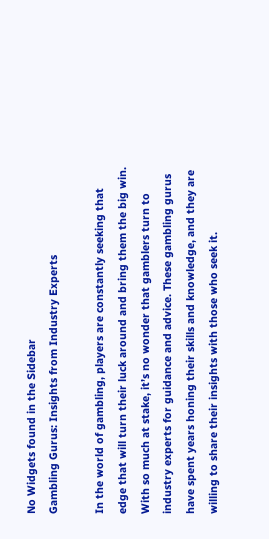No Widgets found in the Sidebar
Gambling Gurus: Insights from Industry Experts

In the world of gambling, players are constantly seeking that edge that will turn their luck around and bring them the big win. With so much at stake, it’s no wonder that gamblers turn to industry experts for guidance and advice. These gambling gurus have spent years honing their skills and knowledge, and they are willing to share their insights with those who seek it.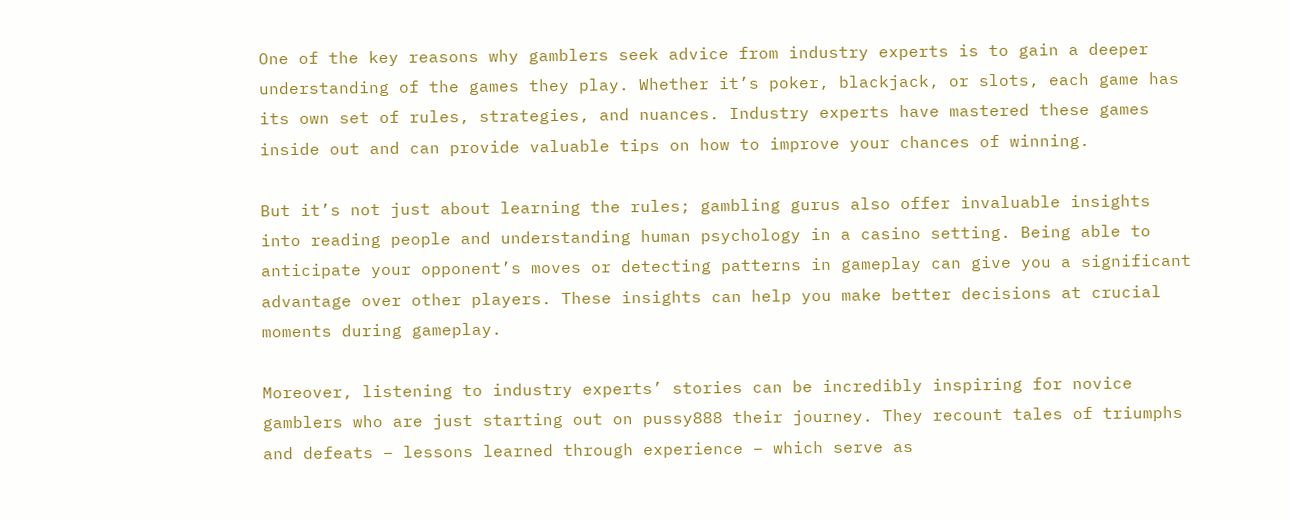One of the key reasons why gamblers seek advice from industry experts is to gain a deeper understanding of the games they play. Whether it’s poker, blackjack, or slots, each game has its own set of rules, strategies, and nuances. Industry experts have mastered these games inside out and can provide valuable tips on how to improve your chances of winning.

But it’s not just about learning the rules; gambling gurus also offer invaluable insights into reading people and understanding human psychology in a casino setting. Being able to anticipate your opponent’s moves or detecting patterns in gameplay can give you a significant advantage over other players. These insights can help you make better decisions at crucial moments during gameplay.

Moreover, listening to industry experts’ stories can be incredibly inspiring for novice gamblers who are just starting out on pussy888 their journey. They recount tales of triumphs and defeats – lessons learned through experience – which serve as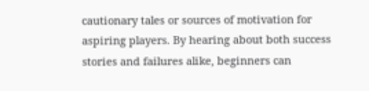cautionary tales or sources of motivation for aspiring players. By hearing about both success stories and failures alike, beginners can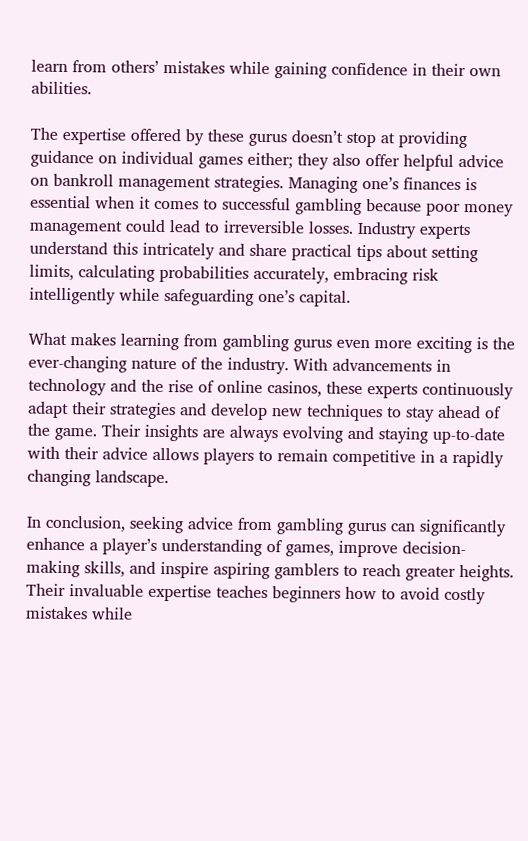learn from others’ mistakes while gaining confidence in their own abilities.

The expertise offered by these gurus doesn’t stop at providing guidance on individual games either; they also offer helpful advice on bankroll management strategies. Managing one’s finances is essential when it comes to successful gambling because poor money management could lead to irreversible losses. Industry experts understand this intricately and share practical tips about setting limits, calculating probabilities accurately, embracing risk intelligently while safeguarding one’s capital.

What makes learning from gambling gurus even more exciting is the ever-changing nature of the industry. With advancements in technology and the rise of online casinos, these experts continuously adapt their strategies and develop new techniques to stay ahead of the game. Their insights are always evolving and staying up-to-date with their advice allows players to remain competitive in a rapidly changing landscape.

In conclusion, seeking advice from gambling gurus can significantly enhance a player’s understanding of games, improve decision-making skills, and inspire aspiring gamblers to reach greater heights. Their invaluable expertise teaches beginners how to avoid costly mistakes while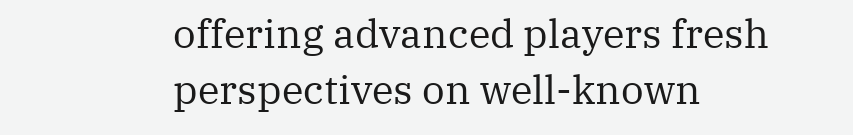offering advanced players fresh perspectives on well-known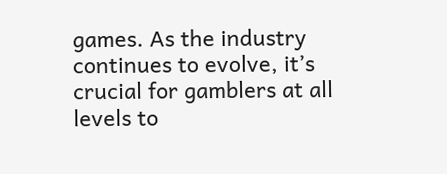games. As the industry continues to evolve, it’s crucial for gamblers at all levels to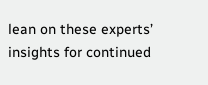lean on these experts’ insights for continued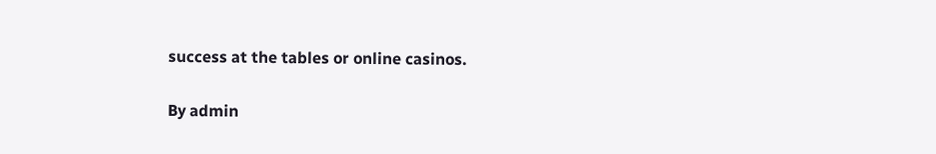success at the tables or online casinos.

By admin